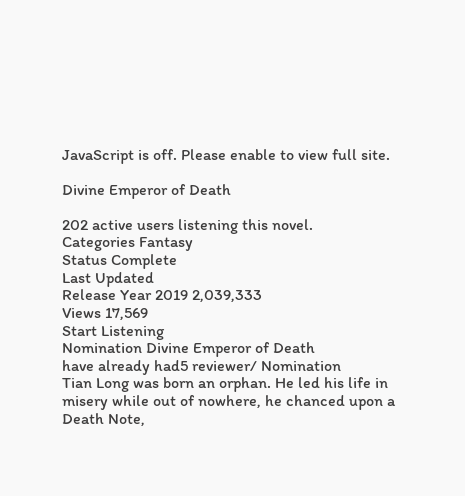JavaScript is off. Please enable to view full site.

Divine Emperor of Death

202 active users listening this novel.
Categories Fantasy
Status Complete
Last Updated
Release Year 2019 2,039,333
Views 17,569
Start Listening
Nomination Divine Emperor of Death
have already had5 reviewer/ Nomination
Tian Long was born an orphan. He led his life in misery while out of nowhere, he chanced upon a Death Note,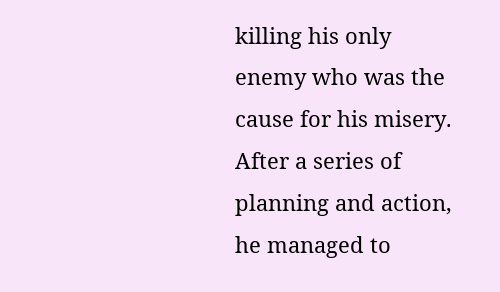killing his only enemy who was the cause for his misery. After a series of planning and action, he managed to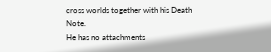cross worlds together with his Death Note.
He has no attachments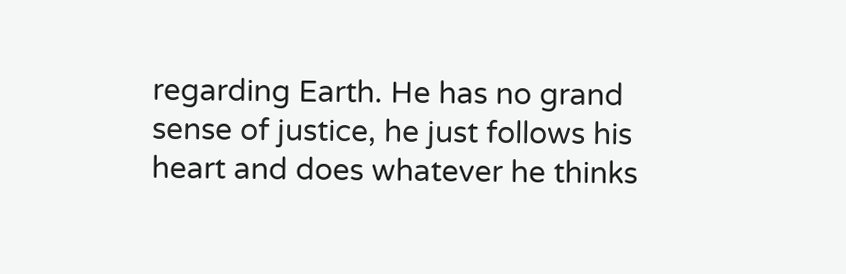regarding Earth. He has no grand sense of justice, he just follows his heart and does whatever he thinks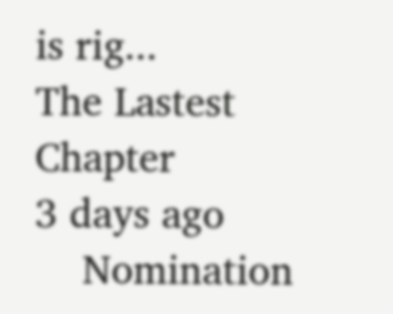is rig...
The Lastest Chapter
3 days ago
    Nomination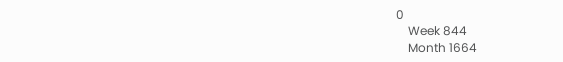0
    Week 844
    Month 1664